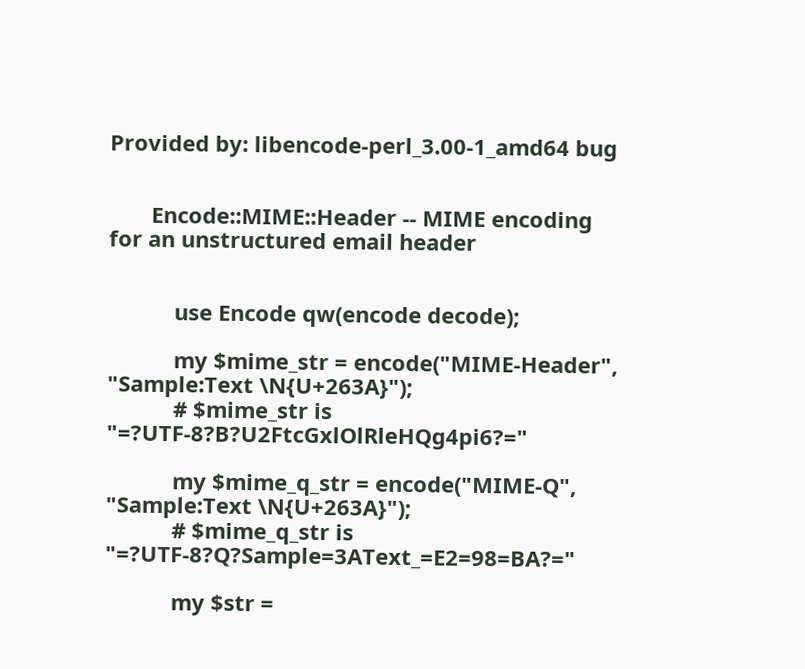Provided by: libencode-perl_3.00-1_amd64 bug


       Encode::MIME::Header -- MIME encoding for an unstructured email header


           use Encode qw(encode decode);

           my $mime_str = encode("MIME-Header", "Sample:Text \N{U+263A}");
           # $mime_str is "=?UTF-8?B?U2FtcGxlOlRleHQg4pi6?="

           my $mime_q_str = encode("MIME-Q", "Sample:Text \N{U+263A}");
           # $mime_q_str is "=?UTF-8?Q?Sample=3AText_=E2=98=BA?="

           my $str =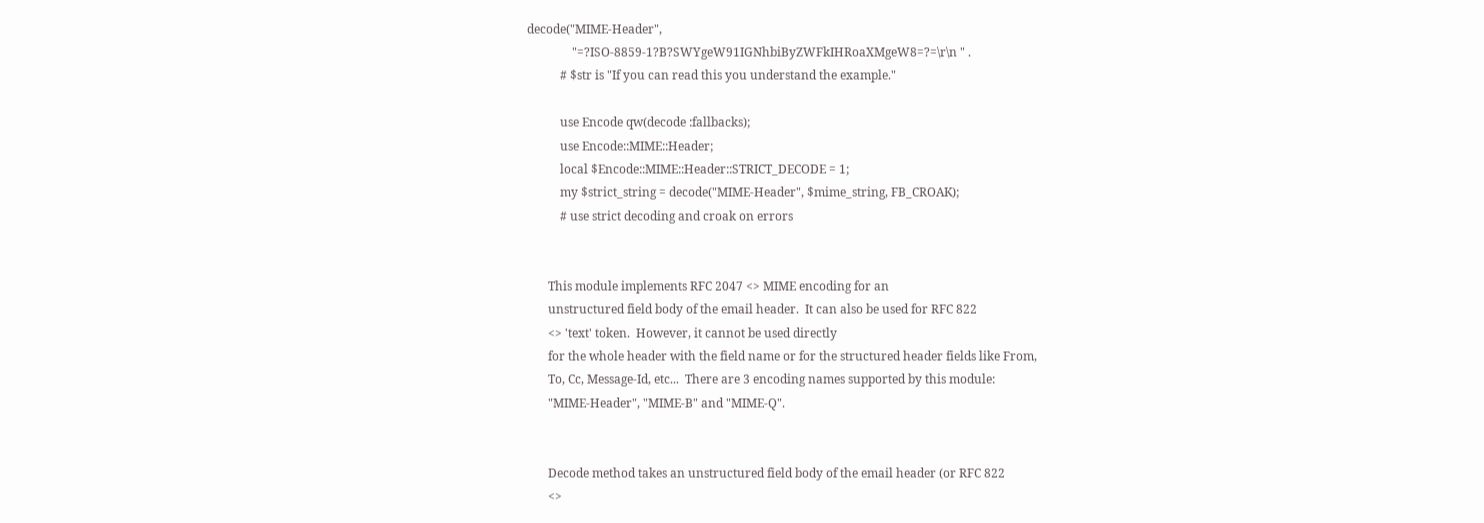decode("MIME-Header",
               "=?ISO-8859-1?B?SWYgeW91IGNhbiByZWFkIHRoaXMgeW8=?=\r\n " .
           # $str is "If you can read this you understand the example."

           use Encode qw(decode :fallbacks);
           use Encode::MIME::Header;
           local $Encode::MIME::Header::STRICT_DECODE = 1;
           my $strict_string = decode("MIME-Header", $mime_string, FB_CROAK);
           # use strict decoding and croak on errors


       This module implements RFC 2047 <> MIME encoding for an
       unstructured field body of the email header.  It can also be used for RFC 822
       <> 'text' token.  However, it cannot be used directly
       for the whole header with the field name or for the structured header fields like From,
       To, Cc, Message-Id, etc...  There are 3 encoding names supported by this module:
       "MIME-Header", "MIME-B" and "MIME-Q".


       Decode method takes an unstructured field body of the email header (or RFC 822
       <>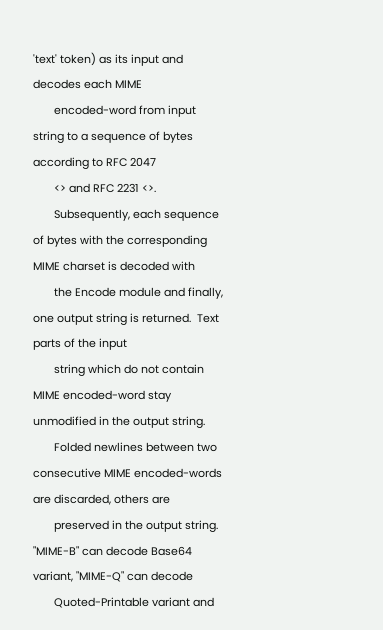'text' token) as its input and decodes each MIME
       encoded-word from input string to a sequence of bytes according to RFC 2047
       <> and RFC 2231 <>.
       Subsequently, each sequence of bytes with the corresponding MIME charset is decoded with
       the Encode module and finally, one output string is returned.  Text parts of the input
       string which do not contain MIME encoded-word stay unmodified in the output string.
       Folded newlines between two consecutive MIME encoded-words are discarded, others are
       preserved in the output string.  "MIME-B" can decode Base64 variant, "MIME-Q" can decode
       Quoted-Printable variant and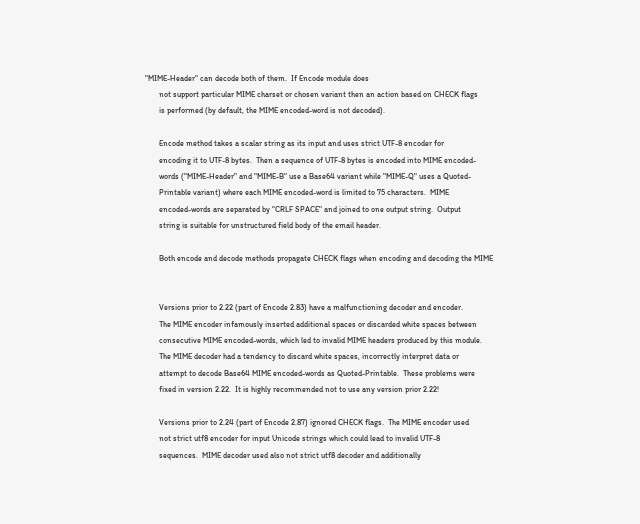"MIME-Header" can decode both of them.  If Encode module does
       not support particular MIME charset or chosen variant then an action based on CHECK flags
       is performed (by default, the MIME encoded-word is not decoded).

       Encode method takes a scalar string as its input and uses strict UTF-8 encoder for
       encoding it to UTF-8 bytes.  Then a sequence of UTF-8 bytes is encoded into MIME encoded-
       words ("MIME-Header" and "MIME-B" use a Base64 variant while "MIME-Q" uses a Quoted-
       Printable variant) where each MIME encoded-word is limited to 75 characters.  MIME
       encoded-words are separated by "CRLF SPACE" and joined to one output string.  Output
       string is suitable for unstructured field body of the email header.

       Both encode and decode methods propagate CHECK flags when encoding and decoding the MIME


       Versions prior to 2.22 (part of Encode 2.83) have a malfunctioning decoder and encoder.
       The MIME encoder infamously inserted additional spaces or discarded white spaces between
       consecutive MIME encoded-words, which led to invalid MIME headers produced by this module.
       The MIME decoder had a tendency to discard white spaces, incorrectly interpret data or
       attempt to decode Base64 MIME encoded-words as Quoted-Printable.  These problems were
       fixed in version 2.22.  It is highly recommended not to use any version prior 2.22!

       Versions prior to 2.24 (part of Encode 2.87) ignored CHECK flags.  The MIME encoder used
       not strict utf8 encoder for input Unicode strings which could lead to invalid UTF-8
       sequences.  MIME decoder used also not strict utf8 decoder and additionally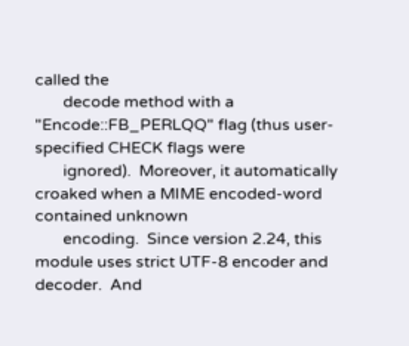called the
       decode method with a "Encode::FB_PERLQQ" flag (thus user-specified CHECK flags were
       ignored).  Moreover, it automatically croaked when a MIME encoded-word contained unknown
       encoding.  Since version 2.24, this module uses strict UTF-8 encoder and decoder.  And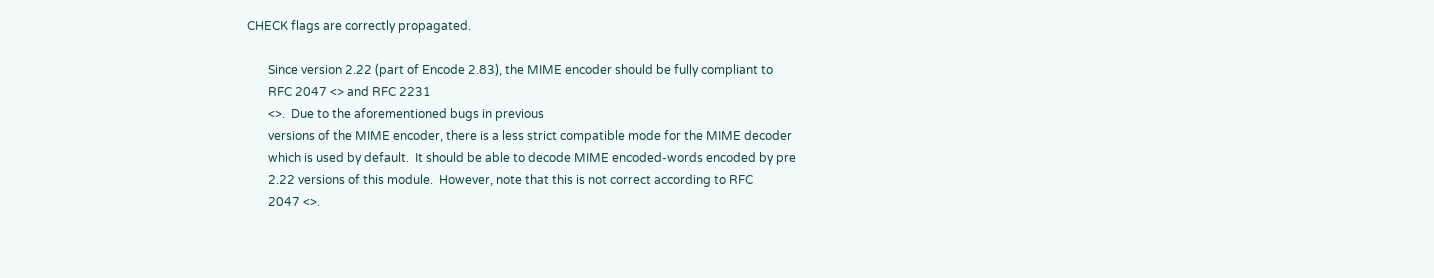CHECK flags are correctly propagated.

       Since version 2.22 (part of Encode 2.83), the MIME encoder should be fully compliant to
       RFC 2047 <> and RFC 2231
       <>.  Due to the aforementioned bugs in previous
       versions of the MIME encoder, there is a less strict compatible mode for the MIME decoder
       which is used by default.  It should be able to decode MIME encoded-words encoded by pre
       2.22 versions of this module.  However, note that this is not correct according to RFC
       2047 <>.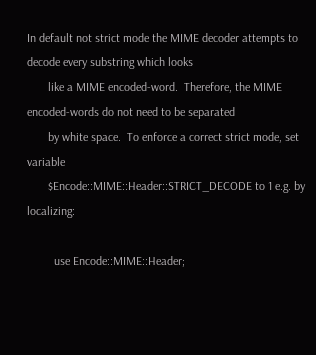In default not strict mode the MIME decoder attempts to decode every substring which looks
       like a MIME encoded-word.  Therefore, the MIME encoded-words do not need to be separated
       by white space.  To enforce a correct strict mode, set variable
       $Encode::MIME::Header::STRICT_DECODE to 1 e.g. by localizing:

         use Encode::MIME::Header;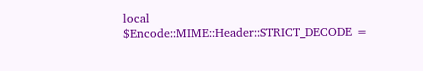local $Encode::MIME::Header::STRICT_DECODE =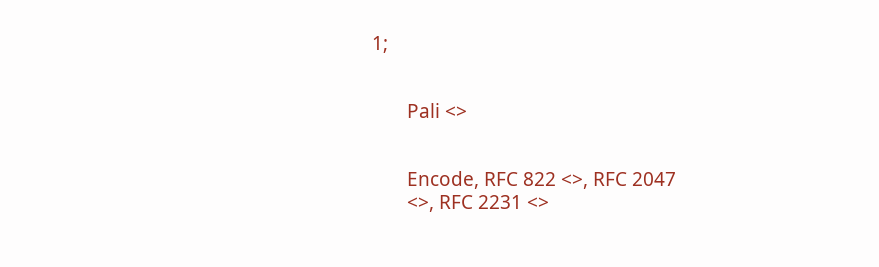1;


       Pali <>


       Encode, RFC 822 <>, RFC 2047
       <>, RFC 2231 <>